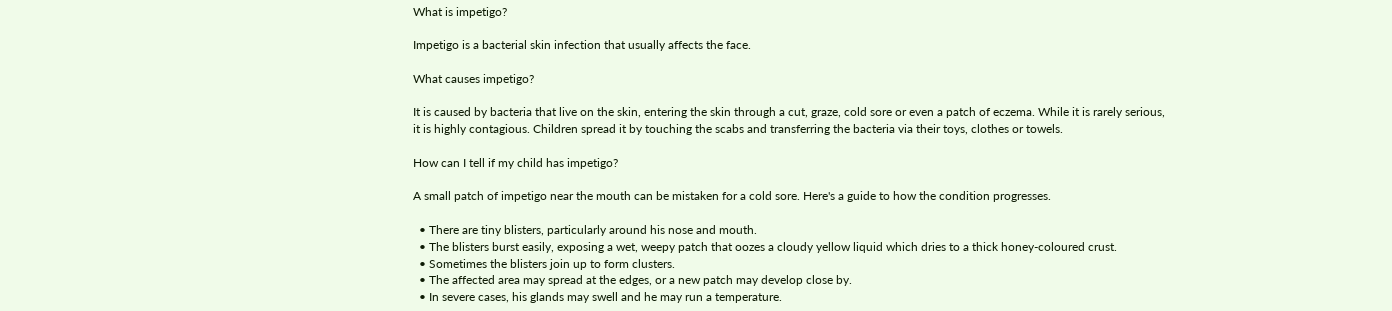What is impetigo?

Impetigo is a bacterial skin infection that usually affects the face.

What causes impetigo?

It is caused by bacteria that live on the skin, entering the skin through a cut, graze, cold sore or even a patch of eczema. While it is rarely serious, it is highly contagious. Children spread it by touching the scabs and transferring the bacteria via their toys, clothes or towels.

How can I tell if my child has impetigo?

A small patch of impetigo near the mouth can be mistaken for a cold sore. Here's a guide to how the condition progresses.

  • There are tiny blisters, particularly around his nose and mouth.
  • The blisters burst easily, exposing a wet, weepy patch that oozes a cloudy yellow liquid which dries to a thick honey-coloured crust.
  • Sometimes the blisters join up to form clusters.
  • The affected area may spread at the edges, or a new patch may develop close by.
  • In severe cases, his glands may swell and he may run a temperature.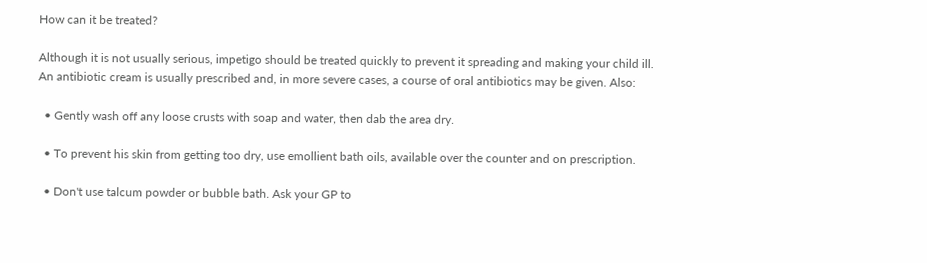How can it be treated?

Although it is not usually serious, impetigo should be treated quickly to prevent it spreading and making your child ill. An antibiotic cream is usually prescribed and, in more severe cases, a course of oral antibiotics may be given. Also:

  • Gently wash off any loose crusts with soap and water, then dab the area dry.

  • To prevent his skin from getting too dry, use emollient bath oils, available over the counter and on prescription.

  • Don't use talcum powder or bubble bath. Ask your GP to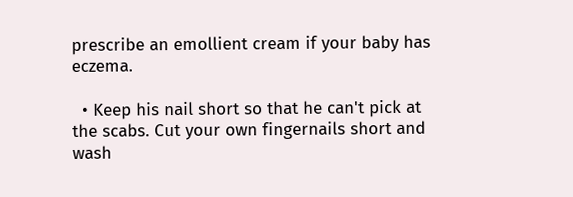prescribe an emollient cream if your baby has eczema.

  • Keep his nail short so that he can't pick at the scabs. Cut your own fingernails short and wash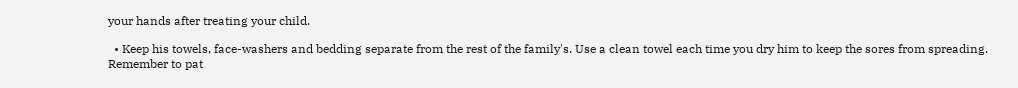your hands after treating your child.

  • Keep his towels, face-washers and bedding separate from the rest of the family's. Use a clean towel each time you dry him to keep the sores from spreading. Remember to pat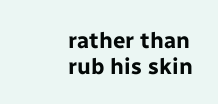rather than rub his skin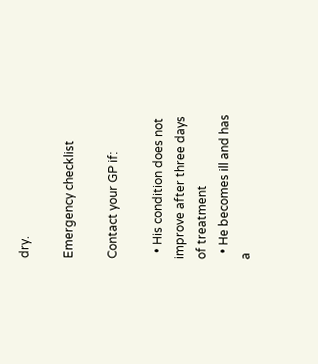dry.

Emergency checklist

Contact your GP if:

  • His condition does not improve after three days of treatment
  • He becomes ill and has a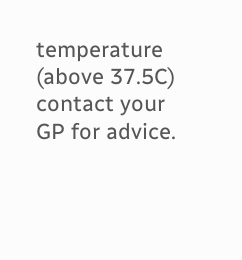temperature (above 37.5C) contact your GP for advice.